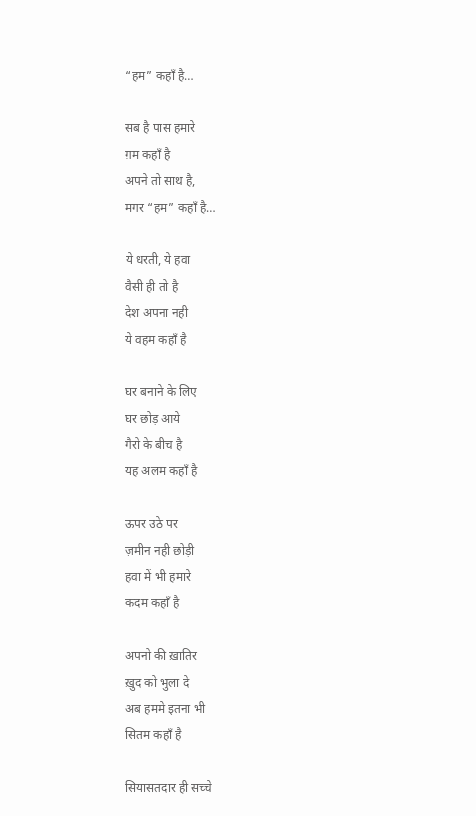“हम” कहाँ है…

सब है पास हमारे
ग़म कहाँ है
अपने तो साथ है,
मगर “हम” कहाँ है…

ये धरती, ये हवा
वैसी ही तो है
देश अपना नही
ये वहम कहाँ है

घर बनाने के लिए
घर छोड़ आये
गैरो के बीच है
यह अलम कहाँ है

ऊपर उठे पर
ज़मीन नही छोड़ी
हवा में भी हमारे
कदम कहाँ है

अपनो की ख़ातिर
ख़ुद को भुला दे
अब हममे इतना भी
सितम कहाँ है

सियासतदार ही सच्चे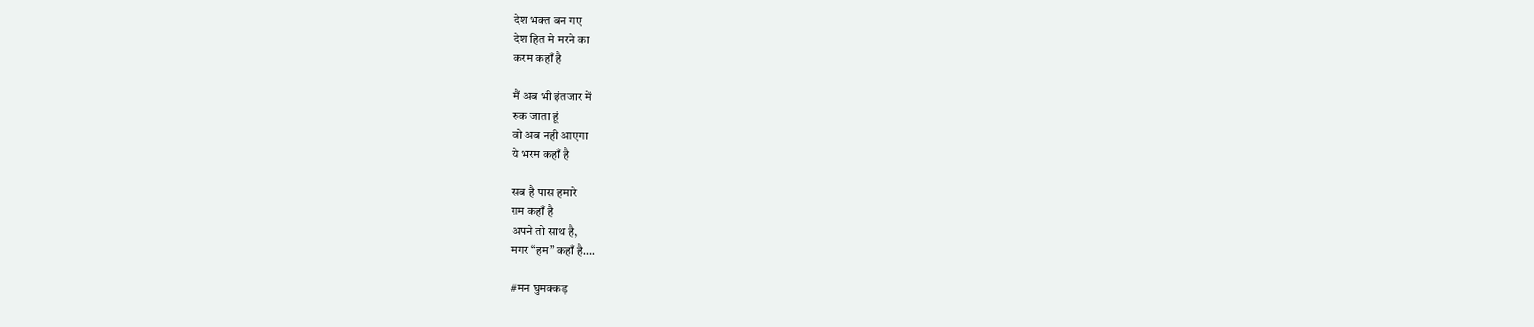देश भक्त बन गए
देश हित मे मरने का
करम कहाँ है

मैं अब भी इंतजार में
रुक जाता हूं
वो अब नही आएगा
ये भरम कहाँ है

सब है पास हमारे
ग़म कहाँ है
अपने तो साथ है,
मगर “हम” कहाँ है….

#मन घुमक्कड़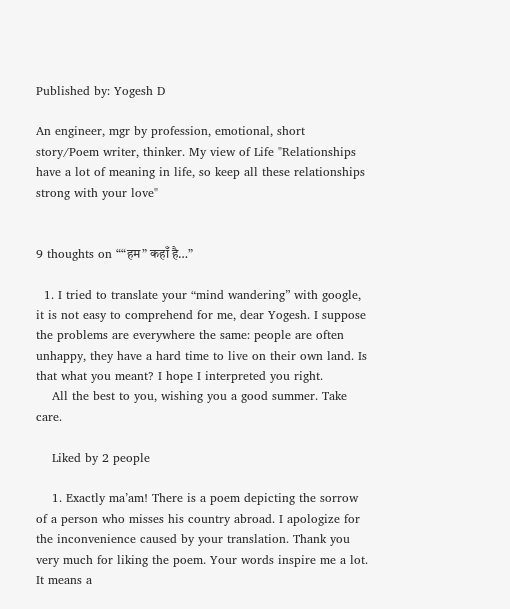Published by: Yogesh D

An engineer, mgr by profession, emotional, short story/Poem writer, thinker. My view of Life "Relationships have a lot of meaning in life, so keep all these relationships strong with your love"


9 thoughts on ““हम” कहाँ है…”

  1. I tried to translate your “mind wandering” with google, it is not easy to comprehend for me, dear Yogesh. I suppose the problems are everywhere the same: people are often unhappy, they have a hard time to live on their own land. Is that what you meant? I hope I interpreted you right.
    All the best to you, wishing you a good summer. Take care.

    Liked by 2 people

    1. Exactly ma’am! There is a poem depicting the sorrow of a person who misses his country abroad. I apologize for the inconvenience caused by your translation. Thank you very much for liking the poem. Your words inspire me a lot. It means a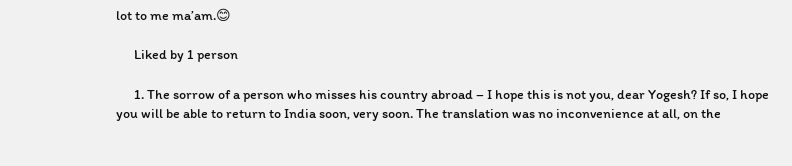lot to me ma’am.😊

      Liked by 1 person

      1. The sorrow of a person who misses his country abroad – I hope this is not you, dear Yogesh? If so, I hope you will be able to return to India soon, very soon. The translation was no inconvenience at all, on the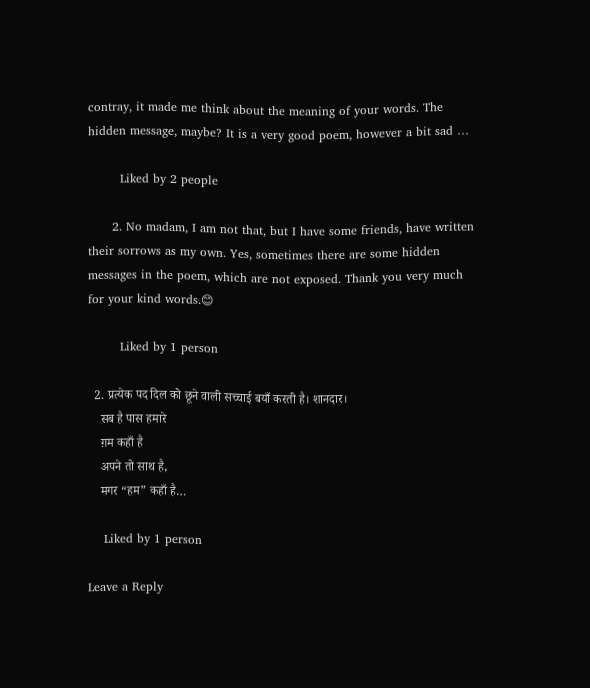contray, it made me think about the meaning of your words. The hidden message, maybe? It is a very good poem, however a bit sad …

        Liked by 2 people

      2. No madam, I am not that, but I have some friends, have written their sorrows as my own. Yes, sometimes there are some hidden messages in the poem, which are not exposed. Thank you very much for your kind words.😊

        Liked by 1 person

  2. प्रत्येक पद दिल को छूने वाली सच्चाई बयाँ करती है। शानदार।
    सब है पास हमारे
    ग़म कहाँ है
    अपने तो साथ है,
    मगर “हम” कहाँ है…

    Liked by 1 person

Leave a Reply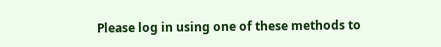Please log in using one of these methods to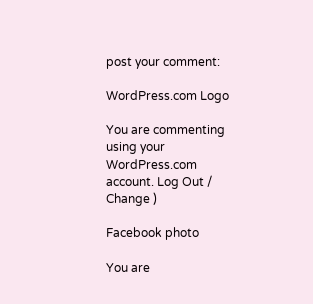post your comment:

WordPress.com Logo

You are commenting using your WordPress.com account. Log Out /  Change )

Facebook photo

You are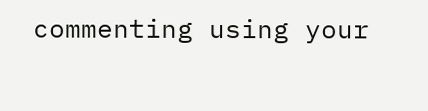commenting using your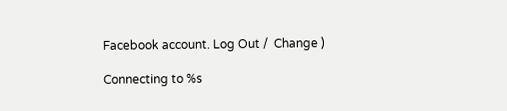Facebook account. Log Out /  Change )

Connecting to %s